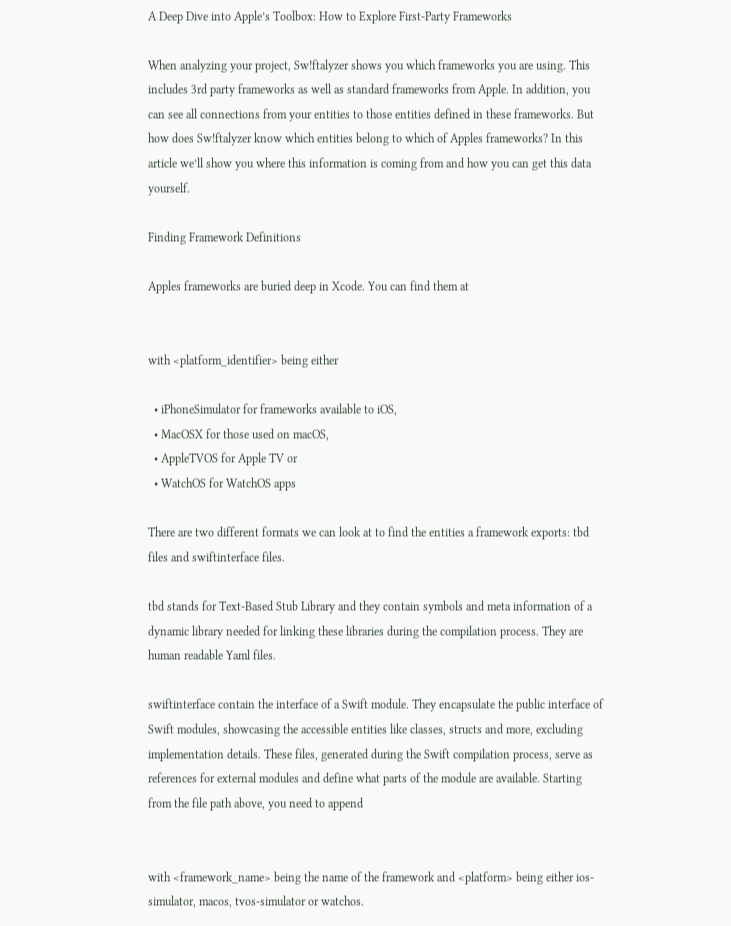A Deep Dive into Apple’s Toolbox: How to Explore First-Party Frameworks

When analyzing your project, Sw!ftalyzer shows you which frameworks you are using. This includes 3rd party frameworks as well as standard frameworks from Apple. In addition, you can see all connections from your entities to those entities defined in these frameworks. But how does Sw!ftalyzer know which entities belong to which of Apples frameworks? In this article we’ll show you where this information is coming from and how you can get this data yourself.

Finding Framework Definitions

Apples frameworks are buried deep in Xcode. You can find them at


with <platform_identifier> being either

  • iPhoneSimulator for frameworks available to iOS,
  • MacOSX for those used on macOS,
  • AppleTVOS for Apple TV or
  • WatchOS for WatchOS apps

There are two different formats we can look at to find the entities a framework exports: tbd files and swiftinterface files.

tbd stands for Text-Based Stub Library and they contain symbols and meta information of a dynamic library needed for linking these libraries during the compilation process. They are human readable Yaml files.

swiftinterface contain the interface of a Swift module. They encapsulate the public interface of Swift modules, showcasing the accessible entities like classes, structs and more, excluding implementation details. These files, generated during the Swift compilation process, serve as references for external modules and define what parts of the module are available. Starting from the file path above, you need to append


with <framework_name> being the name of the framework and <platform> being either ios-simulator, macos, tvos-simulator or watchos.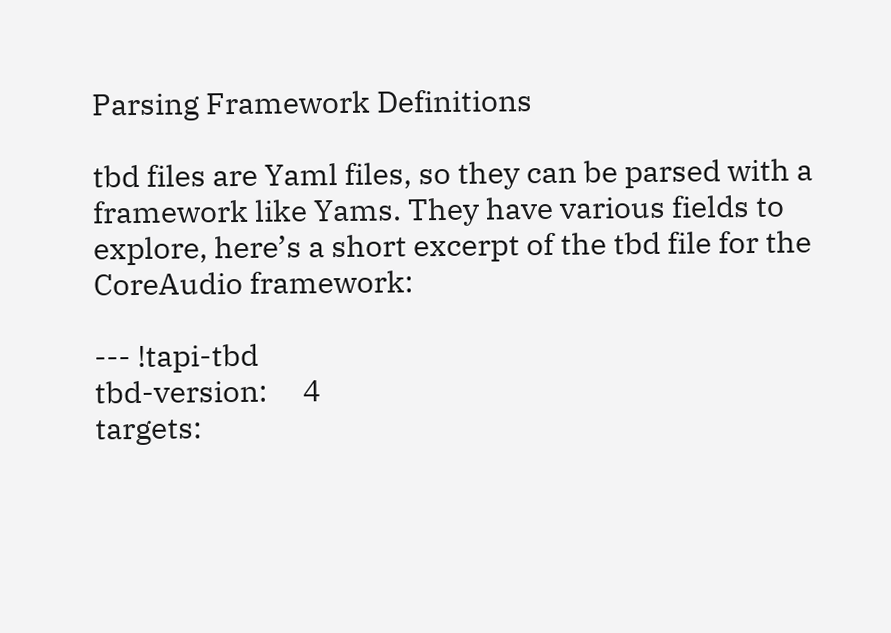Parsing Framework Definitions

tbd files are Yaml files, so they can be parsed with a framework like Yams. They have various fields to explore, here’s a short excerpt of the tbd file for the CoreAudio framework:

--- !tapi-tbd
tbd-version:     4
targets: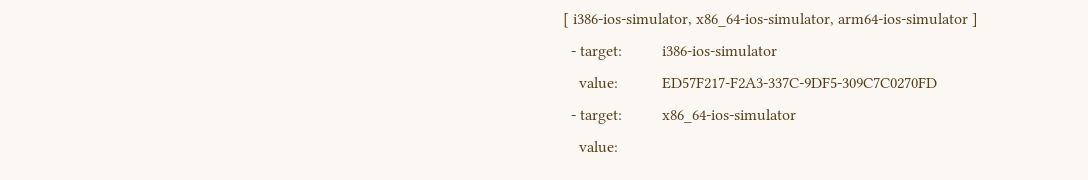[ i386-ios-simulator, x86_64-ios-simulator, arm64-ios-simulator ]
  - target:          i386-ios-simulator
    value:           ED57F217-F2A3-337C-9DF5-309C7C0270FD
  - target:          x86_64-ios-simulator
    value: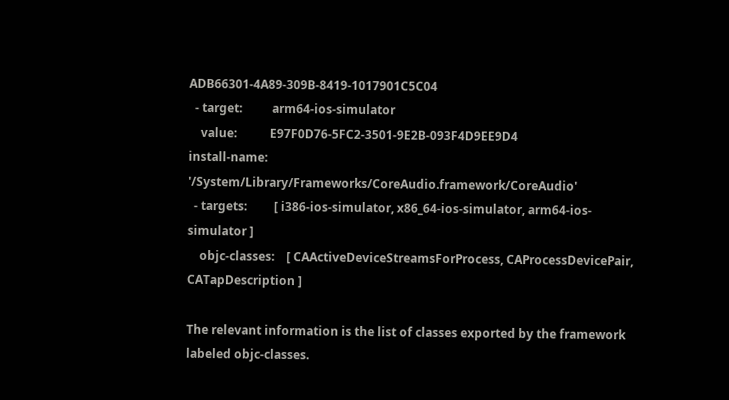ADB66301-4A89-309B-8419-1017901C5C04
  - target:          arm64-ios-simulator
    value:           E97F0D76-5FC2-3501-9E2B-093F4D9EE9D4
install-name:    '/System/Library/Frameworks/CoreAudio.framework/CoreAudio'
  - targets:         [ i386-ios-simulator, x86_64-ios-simulator, arm64-ios-simulator ]
    objc-classes:    [ CAActiveDeviceStreamsForProcess, CAProcessDevicePair, CATapDescription ]

The relevant information is the list of classes exported by the framework labeled objc-classes.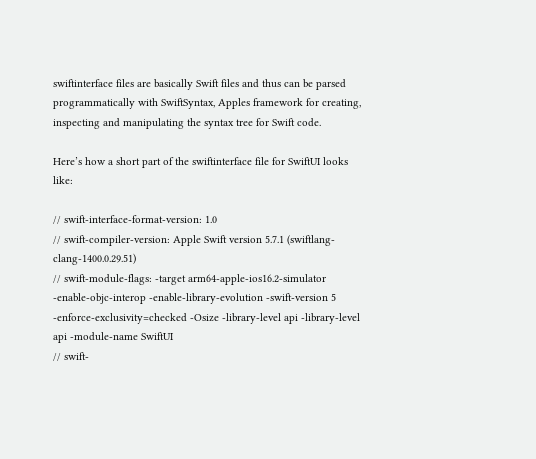swiftinterface files are basically Swift files and thus can be parsed programmatically with SwiftSyntax, Apples framework for creating, inspecting and manipulating the syntax tree for Swift code.

Here’s how a short part of the swiftinterface file for SwiftUI looks like:

// swift-interface-format-version: 1.0
// swift-compiler-version: Apple Swift version 5.7.1 (swiftlang- clang-1400.0.29.51)
// swift-module-flags: -target arm64-apple-ios16.2-simulator -enable-objc-interop -enable-library-evolution -swift-version 5 -enforce-exclusivity=checked -Osize -library-level api -library-level api -module-name SwiftUI
// swift-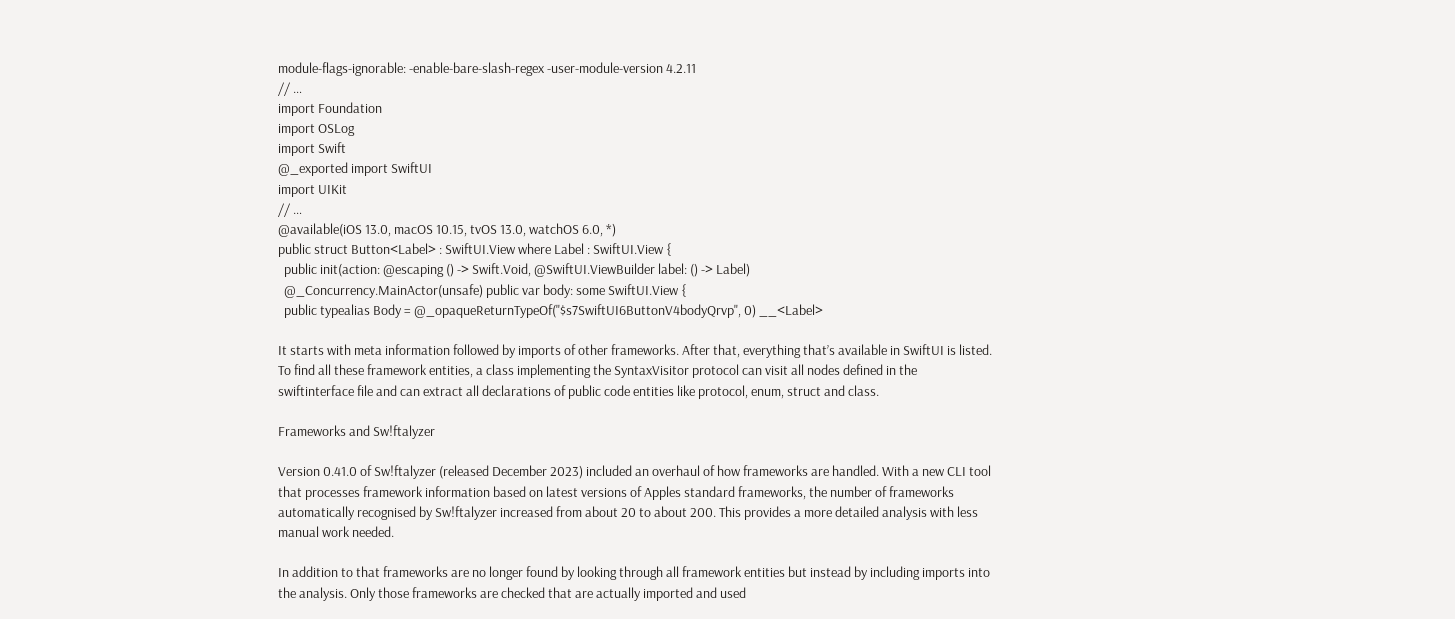module-flags-ignorable: -enable-bare-slash-regex -user-module-version 4.2.11
// …
import Foundation
import OSLog
import Swift
@_exported import SwiftUI
import UIKit
// …
@available(iOS 13.0, macOS 10.15, tvOS 13.0, watchOS 6.0, *)
public struct Button<Label> : SwiftUI.View where Label : SwiftUI.View {
  public init(action: @escaping () -> Swift.Void, @SwiftUI.ViewBuilder label: () -> Label)
  @_Concurrency.MainActor(unsafe) public var body: some SwiftUI.View {
  public typealias Body = @_opaqueReturnTypeOf("$s7SwiftUI6ButtonV4bodyQrvp", 0) __<Label>

It starts with meta information followed by imports of other frameworks. After that, everything that’s available in SwiftUI is listed. To find all these framework entities, a class implementing the SyntaxVisitor protocol can visit all nodes defined in the swiftinterface file and can extract all declarations of public code entities like protocol, enum, struct and class.

Frameworks and Sw!ftalyzer

Version 0.41.0 of Sw!ftalyzer (released December 2023) included an overhaul of how frameworks are handled. With a new CLI tool that processes framework information based on latest versions of Apples standard frameworks, the number of frameworks automatically recognised by Sw!ftalyzer increased from about 20 to about 200. This provides a more detailed analysis with less manual work needed.

In addition to that frameworks are no longer found by looking through all framework entities but instead by including imports into the analysis. Only those frameworks are checked that are actually imported and used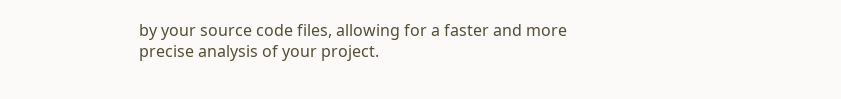by your source code files, allowing for a faster and more precise analysis of your project.